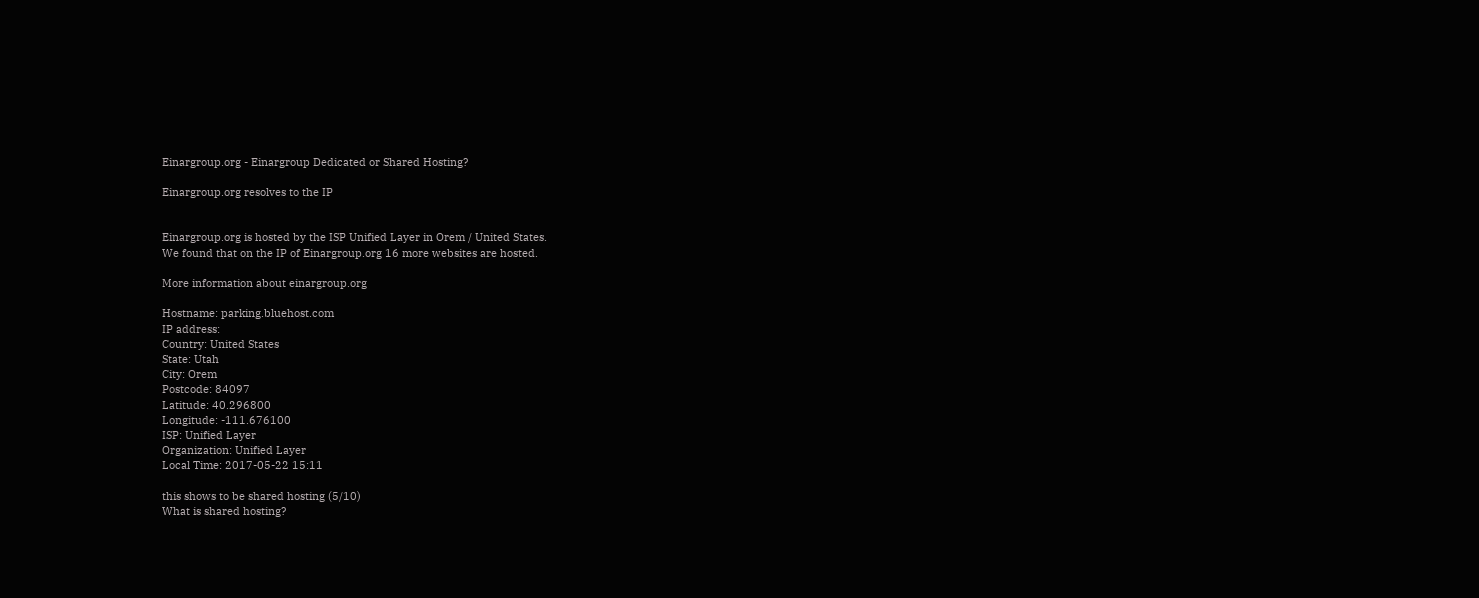Einargroup.org - Einargroup Dedicated or Shared Hosting?

Einargroup.org resolves to the IP


Einargroup.org is hosted by the ISP Unified Layer in Orem / United States.
We found that on the IP of Einargroup.org 16 more websites are hosted.

More information about einargroup.org

Hostname: parking.bluehost.com
IP address:
Country: United States
State: Utah
City: Orem
Postcode: 84097
Latitude: 40.296800
Longitude: -111.676100
ISP: Unified Layer
Organization: Unified Layer
Local Time: 2017-05-22 15:11

this shows to be shared hosting (5/10)
What is shared hosting?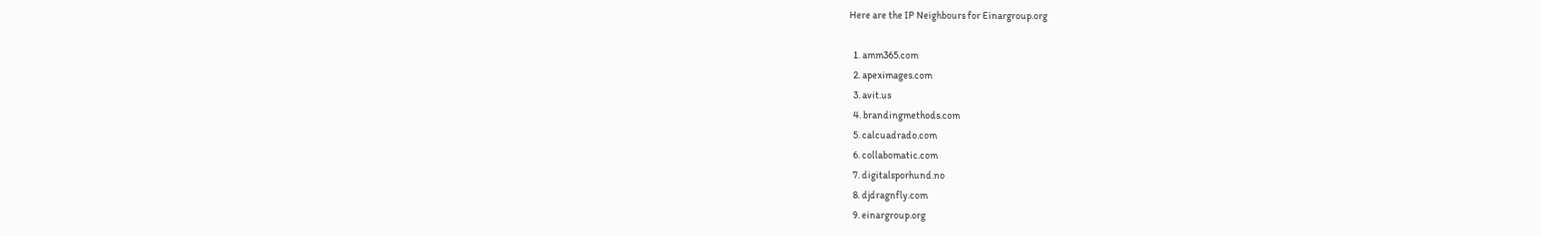Here are the IP Neighbours for Einargroup.org

  1. amm365.com
  2. apeximages.com
  3. avit.us
  4. brandingmethods.com
  5. calcuadrado.com
  6. collabomatic.com
  7. digitalsporhund.no
  8. djdragnfly.com
  9. einargroup.org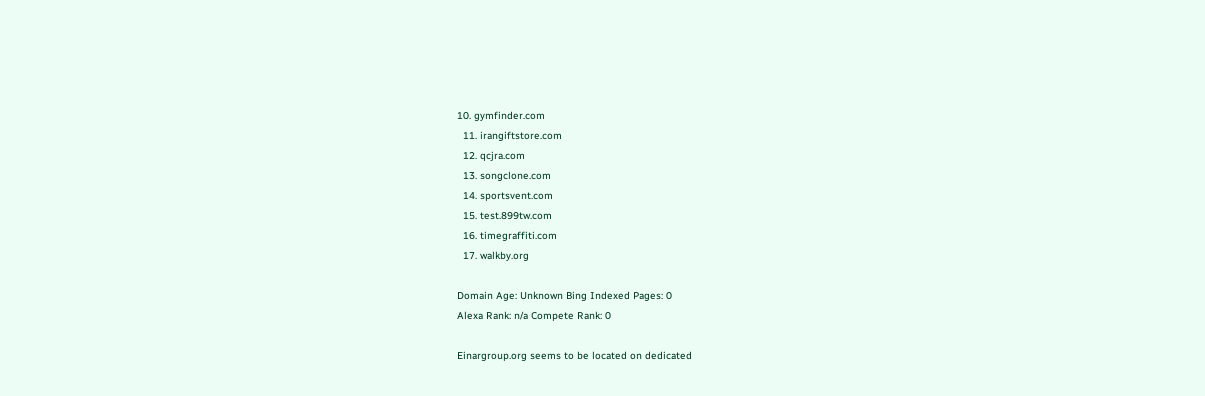10. gymfinder.com
  11. irangiftstore.com
  12. qcjra.com
  13. songclone.com
  14. sportsvent.com
  15. test.899tw.com
  16. timegraffiti.com
  17. walkby.org

Domain Age: Unknown Bing Indexed Pages: 0
Alexa Rank: n/a Compete Rank: 0

Einargroup.org seems to be located on dedicated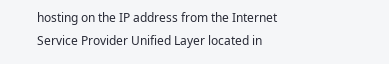hosting on the IP address from the Internet Service Provider Unified Layer located in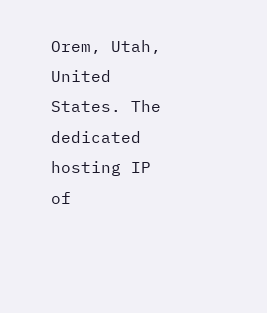Orem, Utah, United States. The dedicated hosting IP of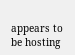appears to be hosting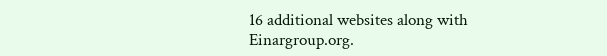16 additional websites along with Einargroup.org.